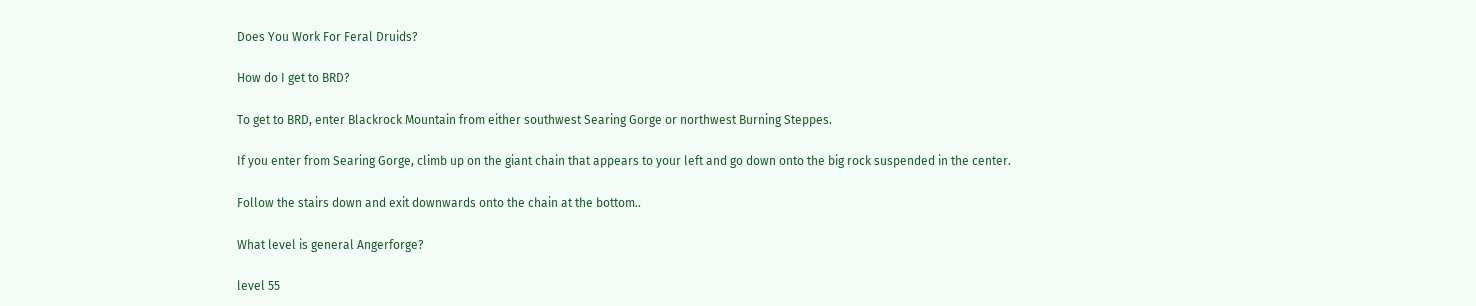Does You Work For Feral Druids?

How do I get to BRD?

To get to BRD, enter Blackrock Mountain from either southwest Searing Gorge or northwest Burning Steppes.

If you enter from Searing Gorge, climb up on the giant chain that appears to your left and go down onto the big rock suspended in the center.

Follow the stairs down and exit downwards onto the chain at the bottom..

What level is general Angerforge?

level 55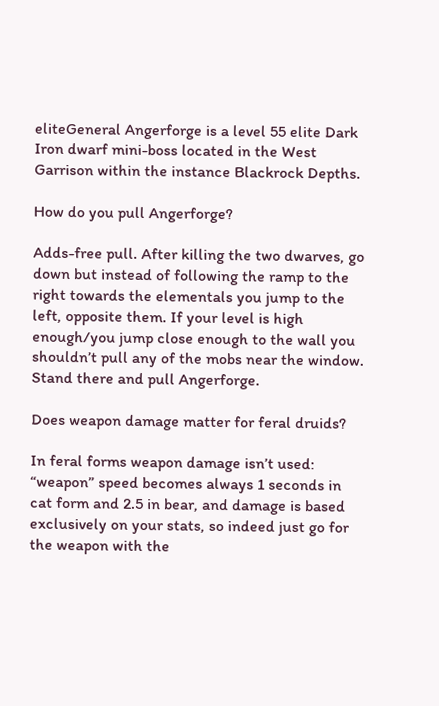eliteGeneral Angerforge is a level 55 elite Dark Iron dwarf mini-boss located in the West Garrison within the instance Blackrock Depths.

How do you pull Angerforge?

Adds-free pull. After killing the two dwarves, go down but instead of following the ramp to the right towards the elementals you jump to the left, opposite them. If your level is high enough/you jump close enough to the wall you shouldn’t pull any of the mobs near the window. Stand there and pull Angerforge.

Does weapon damage matter for feral druids?

In feral forms weapon damage isn’t used: “weapon” speed becomes always 1 seconds in cat form and 2.5 in bear, and damage is based exclusively on your stats, so indeed just go for the weapon with the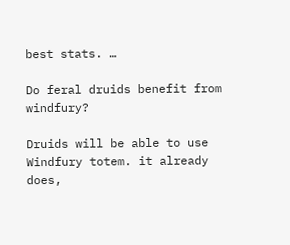best stats. …

Do feral druids benefit from windfury?

Druids will be able to use Windfury totem. it already does,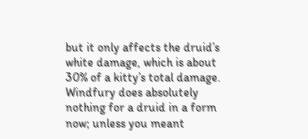but it only affects the druid’s white damage, which is about 30% of a kitty’s total damage. Windfury does absolutely nothing for a druid in a form now; unless you meant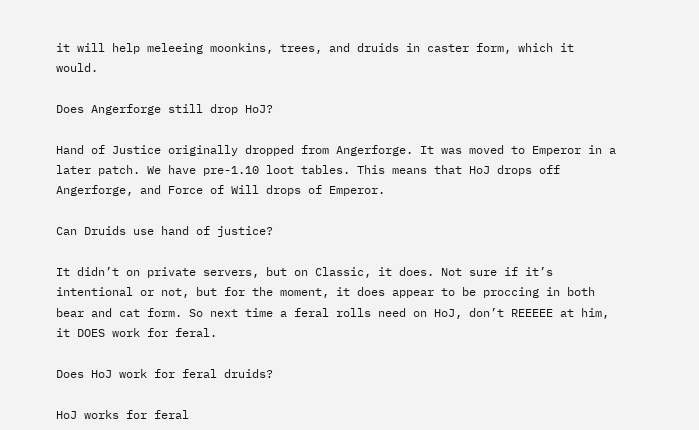it will help meleeing moonkins, trees, and druids in caster form, which it would.

Does Angerforge still drop HoJ?

Hand of Justice originally dropped from Angerforge. It was moved to Emperor in a later patch. We have pre-1.10 loot tables. This means that HoJ drops off Angerforge, and Force of Will drops of Emperor.

Can Druids use hand of justice?

It didn’t on private servers, but on Classic, it does. Not sure if it’s intentional or not, but for the moment, it does appear to be proccing in both bear and cat form. So next time a feral rolls need on HoJ, don’t REEEEE at him, it DOES work for feral.

Does HoJ work for feral druids?

HoJ works for feral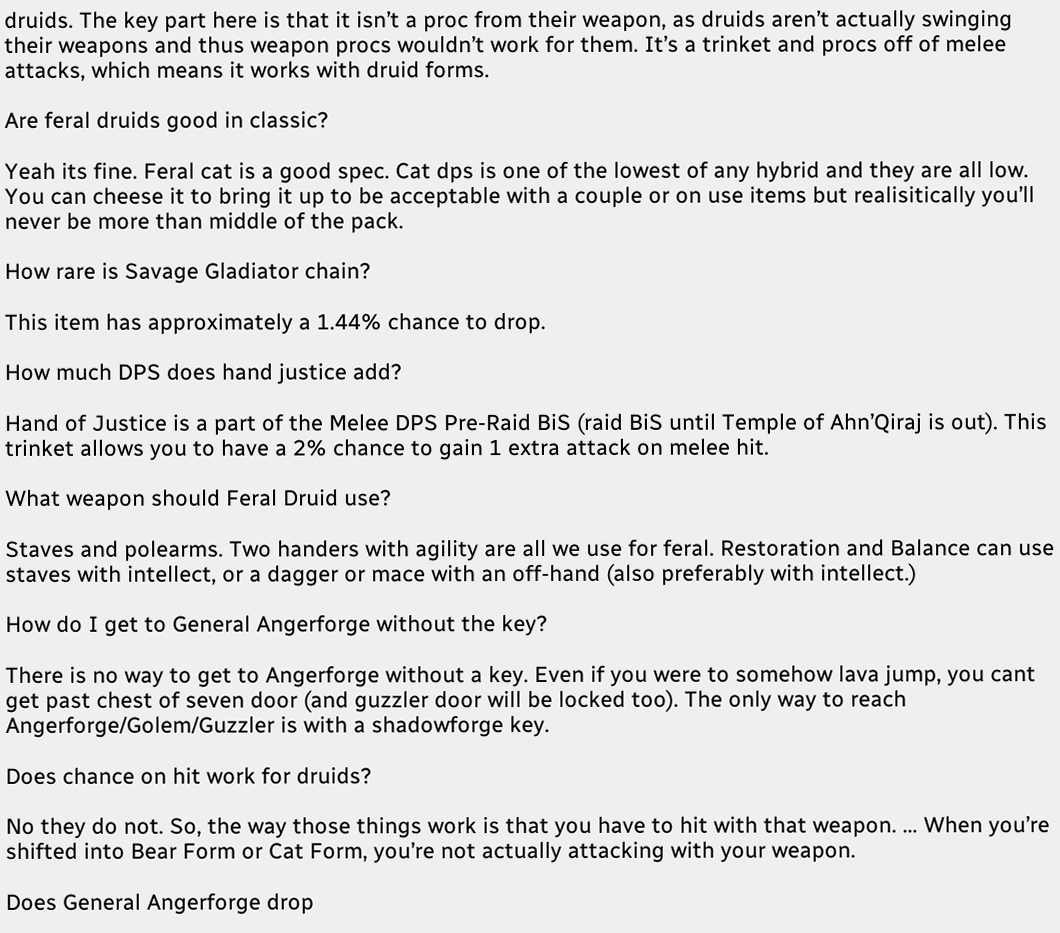druids. The key part here is that it isn’t a proc from their weapon, as druids aren’t actually swinging their weapons and thus weapon procs wouldn’t work for them. It’s a trinket and procs off of melee attacks, which means it works with druid forms.

Are feral druids good in classic?

Yeah its fine. Feral cat is a good spec. Cat dps is one of the lowest of any hybrid and they are all low. You can cheese it to bring it up to be acceptable with a couple or on use items but realisitically you’ll never be more than middle of the pack.

How rare is Savage Gladiator chain?

This item has approximately a 1.44% chance to drop.

How much DPS does hand justice add?

Hand of Justice is a part of the Melee DPS Pre-Raid BiS (raid BiS until Temple of Ahn’Qiraj is out). This trinket allows you to have a 2% chance to gain 1 extra attack on melee hit.

What weapon should Feral Druid use?

Staves and polearms. Two handers with agility are all we use for feral. Restoration and Balance can use staves with intellect, or a dagger or mace with an off-hand (also preferably with intellect.)

How do I get to General Angerforge without the key?

There is no way to get to Angerforge without a key. Even if you were to somehow lava jump, you cant get past chest of seven door (and guzzler door will be locked too). The only way to reach Angerforge/Golem/Guzzler is with a shadowforge key.

Does chance on hit work for druids?

No they do not. So, the way those things work is that you have to hit with that weapon. … When you’re shifted into Bear Form or Cat Form, you’re not actually attacking with your weapon.

Does General Angerforge drop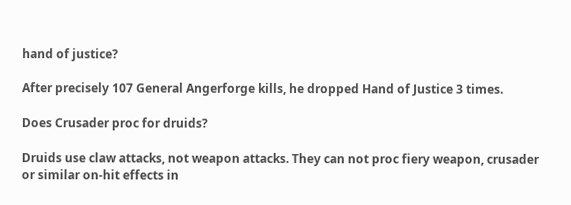hand of justice?

After precisely 107 General Angerforge kills, he dropped Hand of Justice 3 times.

Does Crusader proc for druids?

Druids use claw attacks, not weapon attacks. They can not proc fiery weapon, crusader or similar on-hit effects in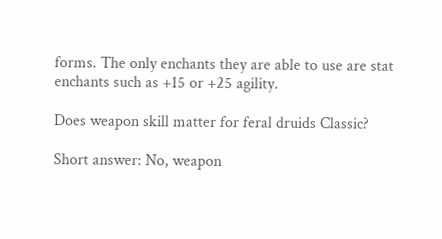forms. The only enchants they are able to use are stat enchants such as +15 or +25 agility.

Does weapon skill matter for feral druids Classic?

Short answer: No, weapon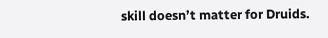skill doesn’t matter for Druids.